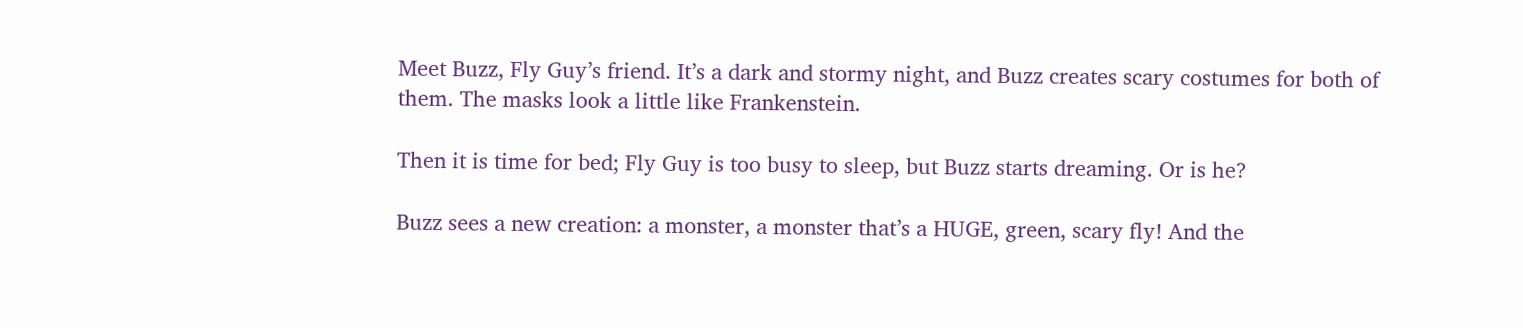Meet Buzz, Fly Guy’s friend. It’s a dark and stormy night, and Buzz creates scary costumes for both of them. The masks look a little like Frankenstein.

Then it is time for bed; Fly Guy is too busy to sleep, but Buzz starts dreaming. Or is he?

Buzz sees a new creation: a monster, a monster that’s a HUGE, green, scary fly! And the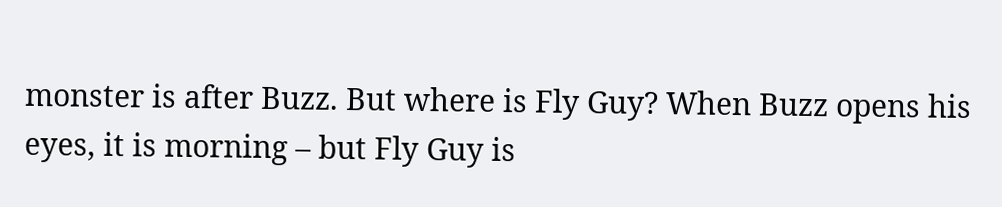monster is after Buzz. But where is Fly Guy? When Buzz opens his eyes, it is morning – but Fly Guy is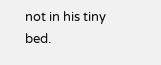not in his tiny bed.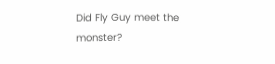Did Fly Guy meet the monster?